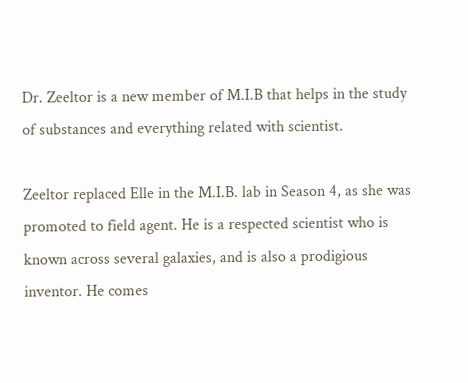Dr. Zeeltor is a new member of M.I.B that helps in the study of substances and everything related with scientist.

Zeeltor replaced Elle in the M.I.B. lab in Season 4, as she was promoted to field agent. He is a respected scientist who is known across several galaxies, and is also a prodigious inventor. He comes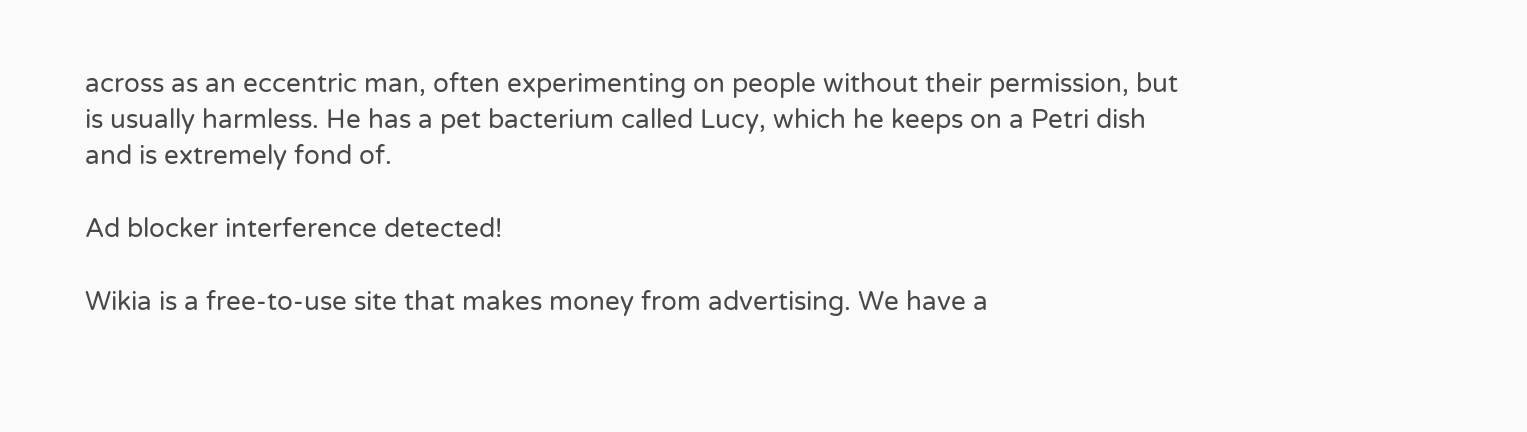across as an eccentric man, often experimenting on people without their permission, but is usually harmless. He has a pet bacterium called Lucy, which he keeps on a Petri dish and is extremely fond of.

Ad blocker interference detected!

Wikia is a free-to-use site that makes money from advertising. We have a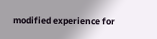modified experience for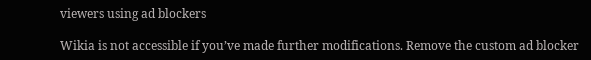viewers using ad blockers

Wikia is not accessible if you’ve made further modifications. Remove the custom ad blocker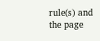rule(s) and the page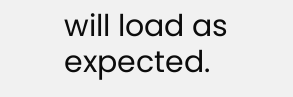will load as expected.